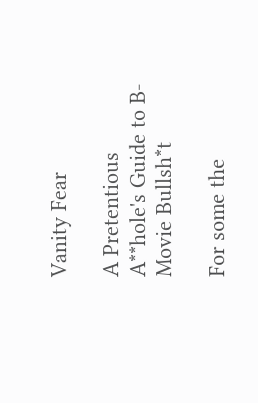Vanity Fear

A Pretentious A**hole's Guide to B-Movie Bullsh*t

For some the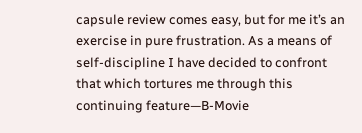capsule review comes easy, but for me it’s an exercise in pure frustration. As a means of self-discipline I have decided to confront that which tortures me through this continuing feature—B-Movie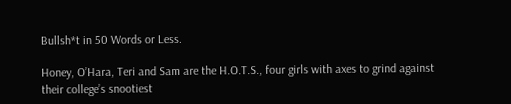Bullsh*t in 50 Words or Less.

Honey, O’Hara, Teri and Sam are the H.O.T.S., four girls with axes to grind against their college’s snootiest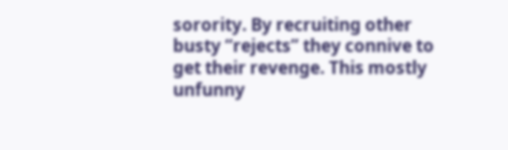sorority. By recruiting other busty “rejects” they connive to get their revenge. This mostly unfunny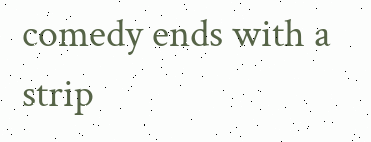comedy ends with a strip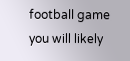football game you will likely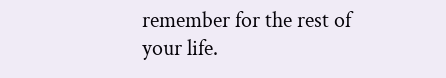remember for the rest of your life.